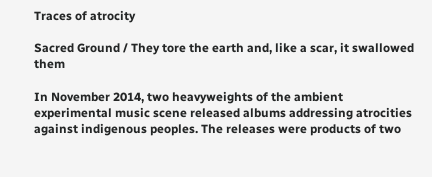Traces of atrocity

Sacred Ground / They tore the earth and, like a scar, it swallowed them

In November 2014, two heavyweights of the ambient experimental music scene released albums addressing atrocities against indigenous peoples. The releases were products of two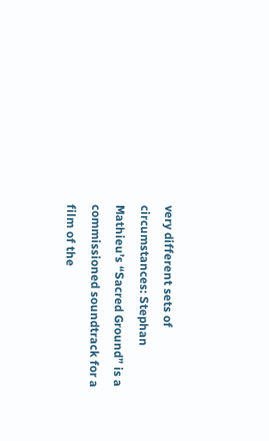very different sets of circumstances: Stephan Mathieu’s “Sacred Ground” is a commissioned soundtrack for a film of the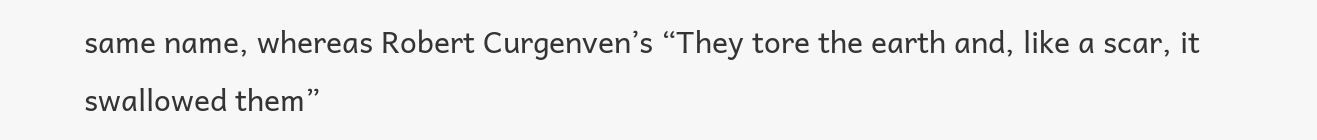same name, whereas Robert Curgenven’s “They tore the earth and, like a scar, it swallowed them”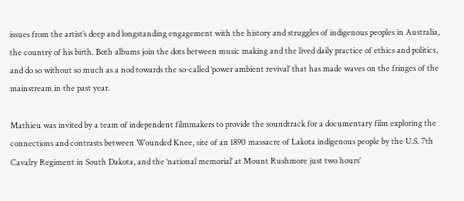issues from the artist’s deep and longstanding engagement with the history and struggles of indigenous peoples in Australia, the country of his birth. Both albums join the dots between music making and the lived daily practice of ethics and politics, and do so without so much as a nod towards the so-called ‘power ambient revival’ that has made waves on the fringes of the mainstream in the past year.

Mathieu was invited by a team of independent filmmakers to provide the soundtrack for a documentary film exploring the connections and contrasts between Wounded Knee, site of an 1890 massacre of Lakota indigenous people by the U.S. 7th Cavalry Regiment in South Dakota, and the ‘national memorial’ at Mount Rushmore just two hours’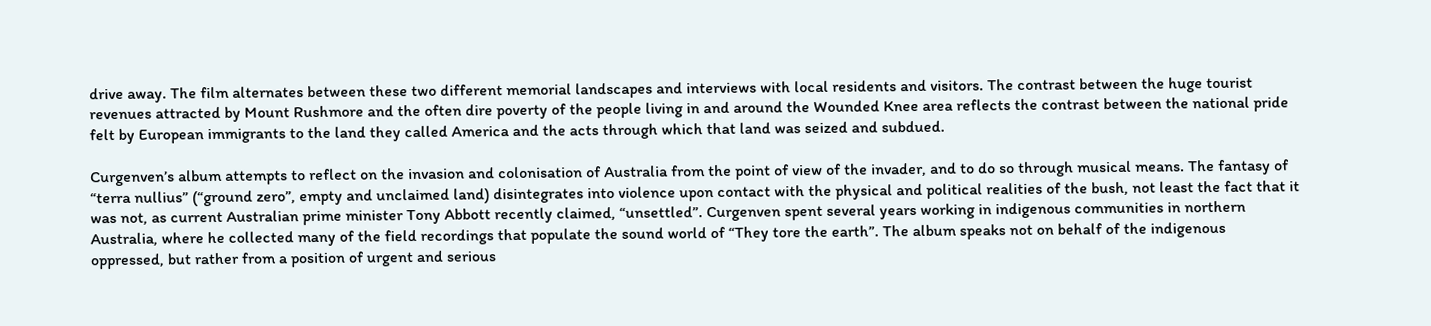drive away. The film alternates between these two different memorial landscapes and interviews with local residents and visitors. The contrast between the huge tourist revenues attracted by Mount Rushmore and the often dire poverty of the people living in and around the Wounded Knee area reflects the contrast between the national pride felt by European immigrants to the land they called America and the acts through which that land was seized and subdued.

Curgenven’s album attempts to reflect on the invasion and colonisation of Australia from the point of view of the invader, and to do so through musical means. The fantasy of “terra nullius” (“ground zero”, empty and unclaimed land) disintegrates into violence upon contact with the physical and political realities of the bush, not least the fact that it was not, as current Australian prime minister Tony Abbott recently claimed, “unsettled”. Curgenven spent several years working in indigenous communities in northern Australia, where he collected many of the field recordings that populate the sound world of “They tore the earth”. The album speaks not on behalf of the indigenous oppressed, but rather from a position of urgent and serious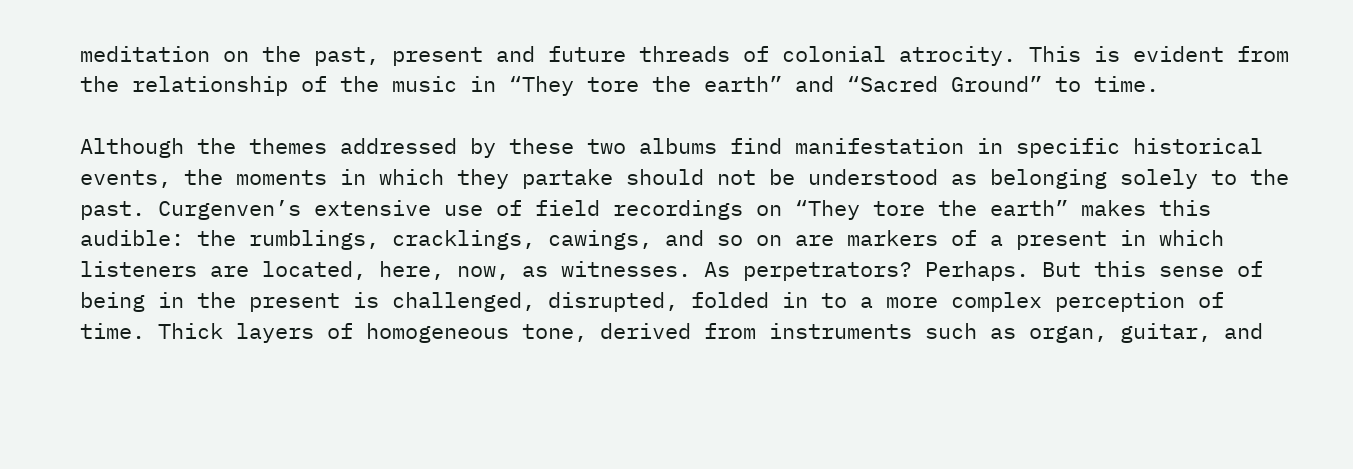meditation on the past, present and future threads of colonial atrocity. This is evident from the relationship of the music in “They tore the earth” and “Sacred Ground” to time.

Although the themes addressed by these two albums find manifestation in specific historical events, the moments in which they partake should not be understood as belonging solely to the past. Curgenven’s extensive use of field recordings on “They tore the earth” makes this audible: the rumblings, cracklings, cawings, and so on are markers of a present in which listeners are located, here, now, as witnesses. As perpetrators? Perhaps. But this sense of being in the present is challenged, disrupted, folded in to a more complex perception of time. Thick layers of homogeneous tone, derived from instruments such as organ, guitar, and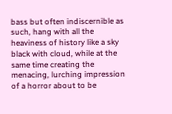bass but often indiscernible as such, hang with all the heaviness of history like a sky black with cloud, while at the same time creating the menacing, lurching impression of a horror about to be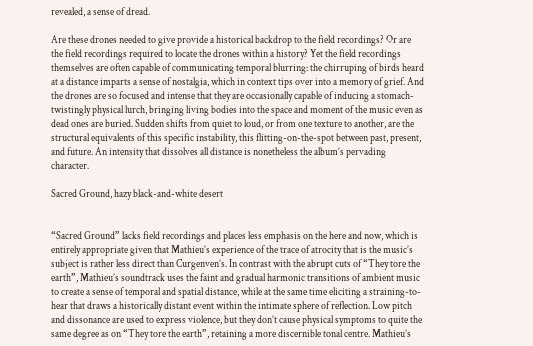revealed, a sense of dread.

Are these drones needed to give provide a historical backdrop to the field recordings? Or are the field recordings required to locate the drones within a history? Yet the field recordings themselves are often capable of communicating temporal blurring: the chirruping of birds heard at a distance imparts a sense of nostalgia, which in context tips over into a memory of grief. And the drones are so focused and intense that they are occasionally capable of inducing a stomach-twistingly physical lurch, bringing living bodies into the space and moment of the music even as dead ones are buried. Sudden shifts from quiet to loud, or from one texture to another, are the structural equivalents of this specific instability, this flitting-on-the-spot between past, present, and future. An intensity that dissolves all distance is nonetheless the album’s pervading character.

Sacred Ground, hazy black-and-white desert


“Sacred Ground” lacks field recordings and places less emphasis on the here and now, which is entirely appropriate given that Mathieu’s experience of the trace of atrocity that is the music’s subject is rather less direct than Curgenven’s. In contrast with the abrupt cuts of “They tore the earth”, Mathieu’s soundtrack uses the faint and gradual harmonic transitions of ambient music to create a sense of temporal and spatial distance, while at the same time eliciting a straining-to-hear that draws a historically distant event within the intimate sphere of reflection. Low pitch and dissonance are used to express violence, but they don’t cause physical symptoms to quite the same degree as on “They tore the earth”, retaining a more discernible tonal centre. Mathieu’s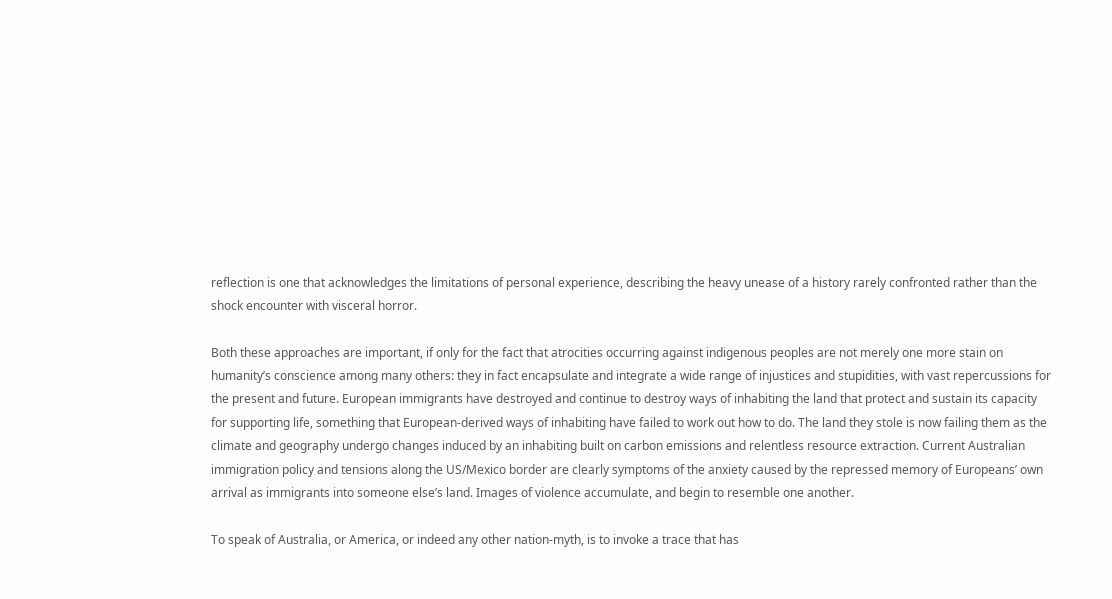reflection is one that acknowledges the limitations of personal experience, describing the heavy unease of a history rarely confronted rather than the shock encounter with visceral horror.

Both these approaches are important, if only for the fact that atrocities occurring against indigenous peoples are not merely one more stain on humanity’s conscience among many others: they in fact encapsulate and integrate a wide range of injustices and stupidities, with vast repercussions for the present and future. European immigrants have destroyed and continue to destroy ways of inhabiting the land that protect and sustain its capacity for supporting life, something that European-derived ways of inhabiting have failed to work out how to do. The land they stole is now failing them as the climate and geography undergo changes induced by an inhabiting built on carbon emissions and relentless resource extraction. Current Australian immigration policy and tensions along the US/Mexico border are clearly symptoms of the anxiety caused by the repressed memory of Europeans’ own arrival as immigrants into someone else’s land. Images of violence accumulate, and begin to resemble one another.

To speak of Australia, or America, or indeed any other nation-myth, is to invoke a trace that has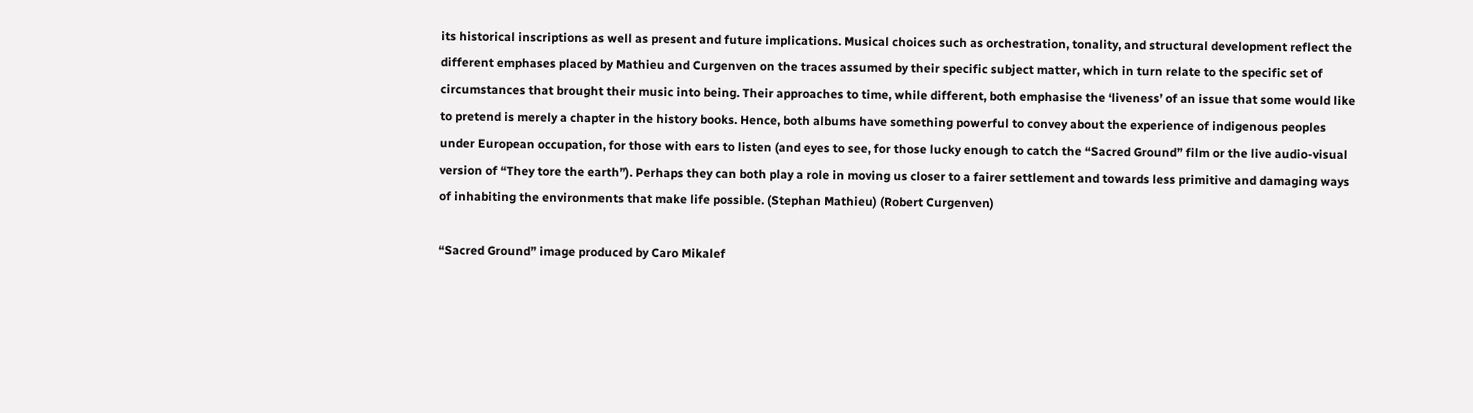its historical inscriptions as well as present and future implications. Musical choices such as orchestration, tonality, and structural development reflect the different emphases placed by Mathieu and Curgenven on the traces assumed by their specific subject matter, which in turn relate to the specific set of circumstances that brought their music into being. Their approaches to time, while different, both emphasise the ‘liveness’ of an issue that some would like to pretend is merely a chapter in the history books. Hence, both albums have something powerful to convey about the experience of indigenous peoples under European occupation, for those with ears to listen (and eyes to see, for those lucky enough to catch the “Sacred Ground” film or the live audio-visual version of “They tore the earth”). Perhaps they can both play a role in moving us closer to a fairer settlement and towards less primitive and damaging ways of inhabiting the environments that make life possible. (Stephan Mathieu) (Robert Curgenven)

“Sacred Ground” image produced by Caro Mikalef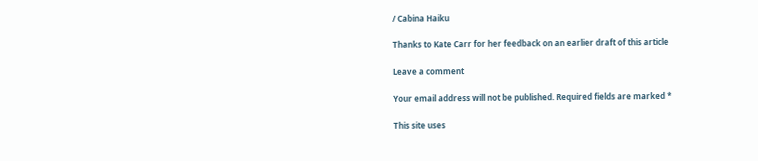/ Cabina Haiku

Thanks to Kate Carr for her feedback on an earlier draft of this article

Leave a comment

Your email address will not be published. Required fields are marked *

This site uses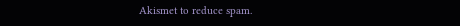Akismet to reduce spam.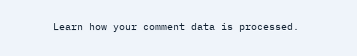Learn how your comment data is processed.